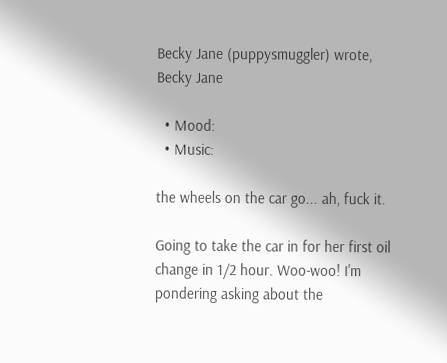Becky Jane (puppysmuggler) wrote,
Becky Jane

  • Mood:
  • Music:

the wheels on the car go... ah, fuck it.

Going to take the car in for her first oil change in 1/2 hour. Woo-woo! I'm pondering asking about the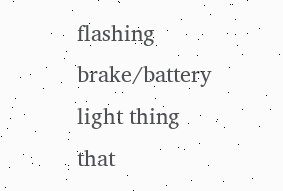flashing brake/battery light thing that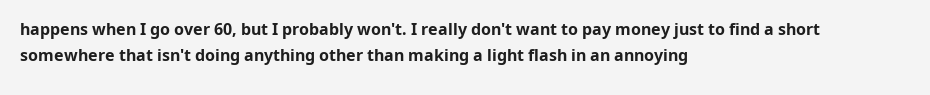happens when I go over 60, but I probably won't. I really don't want to pay money just to find a short somewhere that isn't doing anything other than making a light flash in an annoying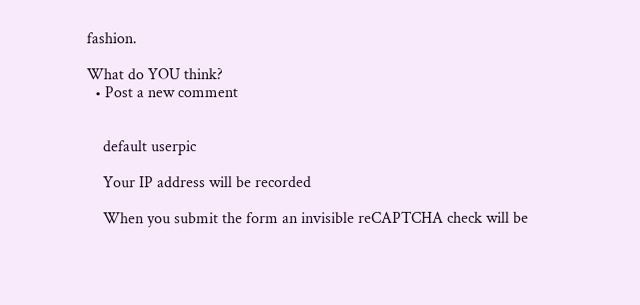fashion.

What do YOU think?
  • Post a new comment


    default userpic

    Your IP address will be recorded

    When you submit the form an invisible reCAPTCHA check will be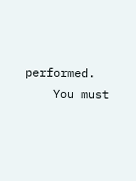performed.
    You must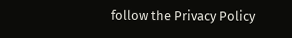follow the Privacy Policy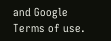and Google Terms of use.